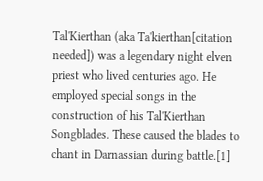Tal'Kierthan (aka Ta'kierthan[citation needed]) was a legendary night elven priest who lived centuries ago. He employed special songs in the construction of his Tal'Kierthan Songblades. These caused the blades to chant in Darnassian during battle.[1]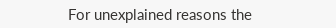For unexplained reasons the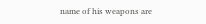name of his weapons are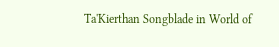Ta'Kierthan Songblade in World of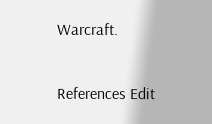Warcraft.

References Edit